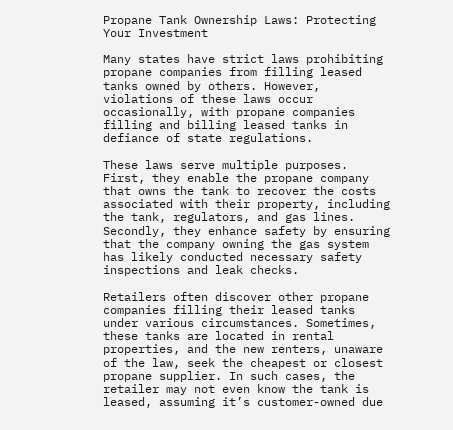Propane Tank Ownership Laws: Protecting Your Investment

Many states have strict laws prohibiting propane companies from filling leased tanks owned by others. However, violations of these laws occur occasionally, with propane companies filling and billing leased tanks in defiance of state regulations.

These laws serve multiple purposes. First, they enable the propane company that owns the tank to recover the costs associated with their property, including the tank, regulators, and gas lines. Secondly, they enhance safety by ensuring that the company owning the gas system has likely conducted necessary safety inspections and leak checks.

Retailers often discover other propane companies filling their leased tanks under various circumstances. Sometimes, these tanks are located in rental properties, and the new renters, unaware of the law, seek the cheapest or closest propane supplier. In such cases, the retailer may not even know the tank is leased, assuming it’s customer-owned due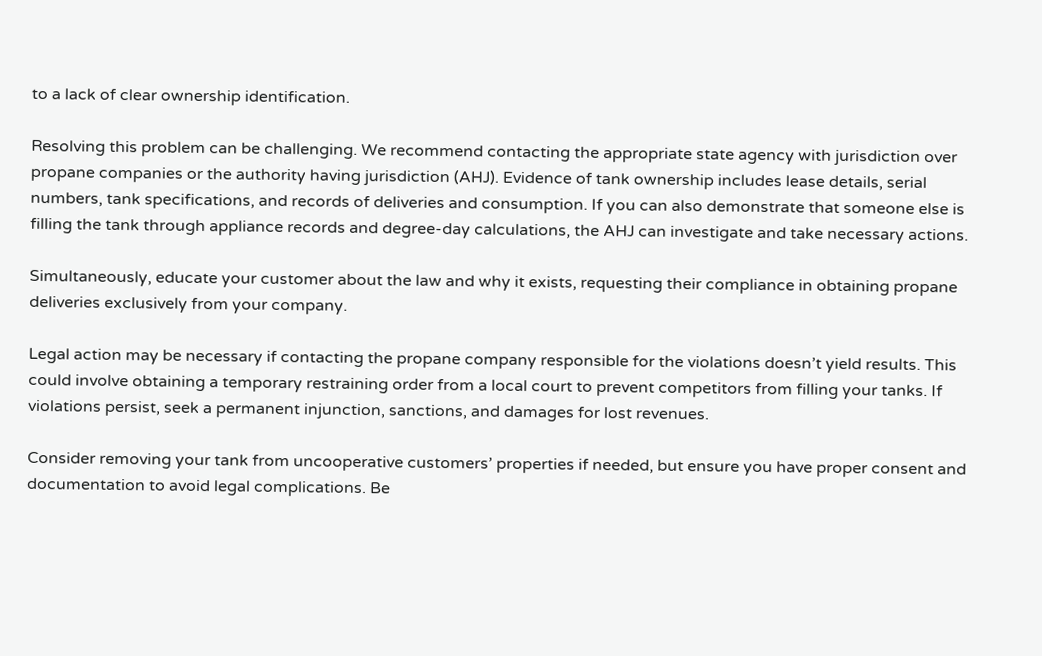to a lack of clear ownership identification.

Resolving this problem can be challenging. We recommend contacting the appropriate state agency with jurisdiction over propane companies or the authority having jurisdiction (AHJ). Evidence of tank ownership includes lease details, serial numbers, tank specifications, and records of deliveries and consumption. If you can also demonstrate that someone else is filling the tank through appliance records and degree-day calculations, the AHJ can investigate and take necessary actions.

Simultaneously, educate your customer about the law and why it exists, requesting their compliance in obtaining propane deliveries exclusively from your company.

Legal action may be necessary if contacting the propane company responsible for the violations doesn’t yield results. This could involve obtaining a temporary restraining order from a local court to prevent competitors from filling your tanks. If violations persist, seek a permanent injunction, sanctions, and damages for lost revenues.

Consider removing your tank from uncooperative customers’ properties if needed, but ensure you have proper consent and documentation to avoid legal complications. Be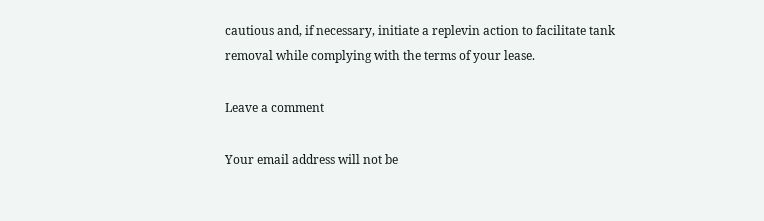cautious and, if necessary, initiate a replevin action to facilitate tank removal while complying with the terms of your lease.

Leave a comment

Your email address will not be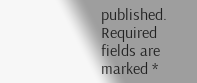published. Required fields are marked *